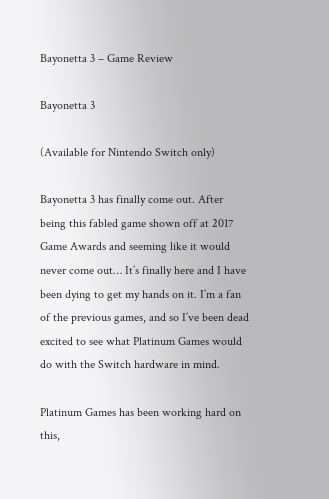Bayonetta 3 – Game Review

Bayonetta 3

(Available for Nintendo Switch only)

Bayonetta 3 has finally come out. After being this fabled game shown off at 2017 Game Awards and seeming like it would never come out… It’s finally here and I have been dying to get my hands on it. I’m a fan of the previous games, and so I’ve been dead excited to see what Platinum Games would do with the Switch hardware in mind.

Platinum Games has been working hard on this,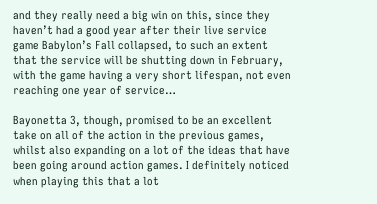and they really need a big win on this, since they haven’t had a good year after their live service game Babylon’s Fall collapsed, to such an extent that the service will be shutting down in February, with the game having a very short lifespan, not even reaching one year of service…

Bayonetta 3, though, promised to be an excellent take on all of the action in the previous games, whilst also expanding on a lot of the ideas that have been going around action games. I definitely noticed when playing this that a lot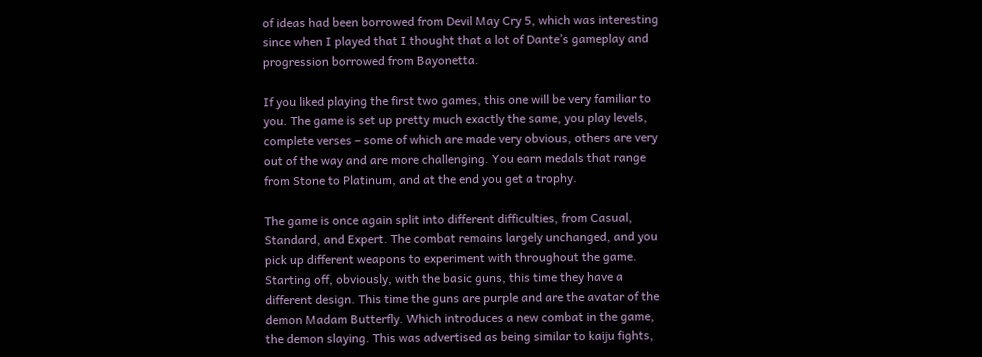of ideas had been borrowed from Devil May Cry 5, which was interesting since when I played that I thought that a lot of Dante’s gameplay and progression borrowed from Bayonetta.

If you liked playing the first two games, this one will be very familiar to you. The game is set up pretty much exactly the same, you play levels, complete verses – some of which are made very obvious, others are very out of the way and are more challenging. You earn medals that range from Stone to Platinum, and at the end you get a trophy.

The game is once again split into different difficulties, from Casual, Standard, and Expert. The combat remains largely unchanged, and you pick up different weapons to experiment with throughout the game. Starting off, obviously, with the basic guns, this time they have a different design. This time the guns are purple and are the avatar of the demon Madam Butterfly. Which introduces a new combat in the game, the demon slaying. This was advertised as being similar to kaiju fights,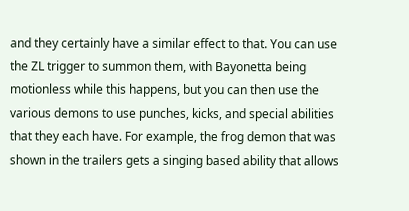and they certainly have a similar effect to that. You can use the ZL trigger to summon them, with Bayonetta being motionless while this happens, but you can then use the various demons to use punches, kicks, and special abilities that they each have. For example, the frog demon that was shown in the trailers gets a singing based ability that allows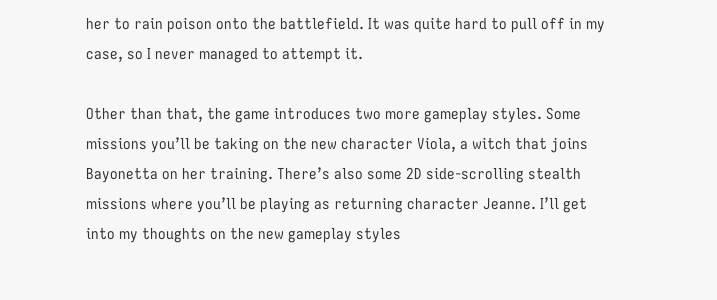her to rain poison onto the battlefield. It was quite hard to pull off in my case, so I never managed to attempt it.

Other than that, the game introduces two more gameplay styles. Some missions you’ll be taking on the new character Viola, a witch that joins Bayonetta on her training. There’s also some 2D side-scrolling stealth missions where you’ll be playing as returning character Jeanne. I’ll get into my thoughts on the new gameplay styles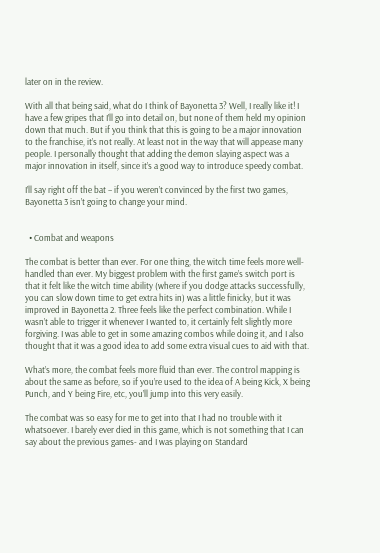later on in the review.

With all that being said, what do I think of Bayonetta 3? Well, I really like it! I have a few gripes that I’ll go into detail on, but none of them held my opinion down that much. But if you think that this is going to be a major innovation to the franchise, it’s not really. At least not in the way that will appease many people. I personally thought that adding the demon slaying aspect was a major innovation in itself, since it’s a good way to introduce speedy combat.

I’ll say right off the bat – if you weren’t convinced by the first two games, Bayonetta 3 isn’t going to change your mind.


  • Combat and weapons

The combat is better than ever. For one thing, the witch time feels more well-handled than ever. My biggest problem with the first game’s switch port is that it felt like the witch time ability (where if you dodge attacks successfully, you can slow down time to get extra hits in) was a little finicky, but it was improved in Bayonetta 2. Three feels like the perfect combination. While I wasn’t able to trigger it whenever I wanted to, it certainly felt slightly more forgiving. I was able to get in some amazing combos while doing it, and I also thought that it was a good idea to add some extra visual cues to aid with that.

What’s more, the combat feels more fluid than ever. The control mapping is about the same as before, so if you’re used to the idea of A being Kick, X being Punch, and Y being Fire, etc, you’ll jump into this very easily.

The combat was so easy for me to get into that I had no trouble with it whatsoever. I barely ever died in this game, which is not something that I can say about the previous games- and I was playing on Standard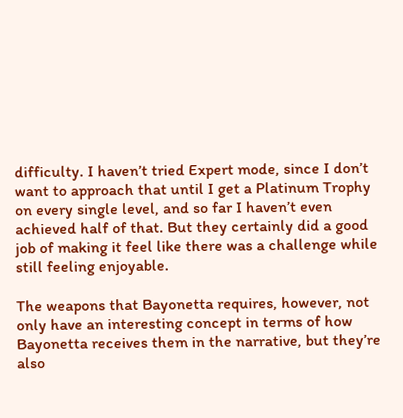difficulty. I haven’t tried Expert mode, since I don’t want to approach that until I get a Platinum Trophy on every single level, and so far I haven’t even achieved half of that. But they certainly did a good job of making it feel like there was a challenge while still feeling enjoyable.

The weapons that Bayonetta requires, however, not only have an interesting concept in terms of how Bayonetta receives them in the narrative, but they’re also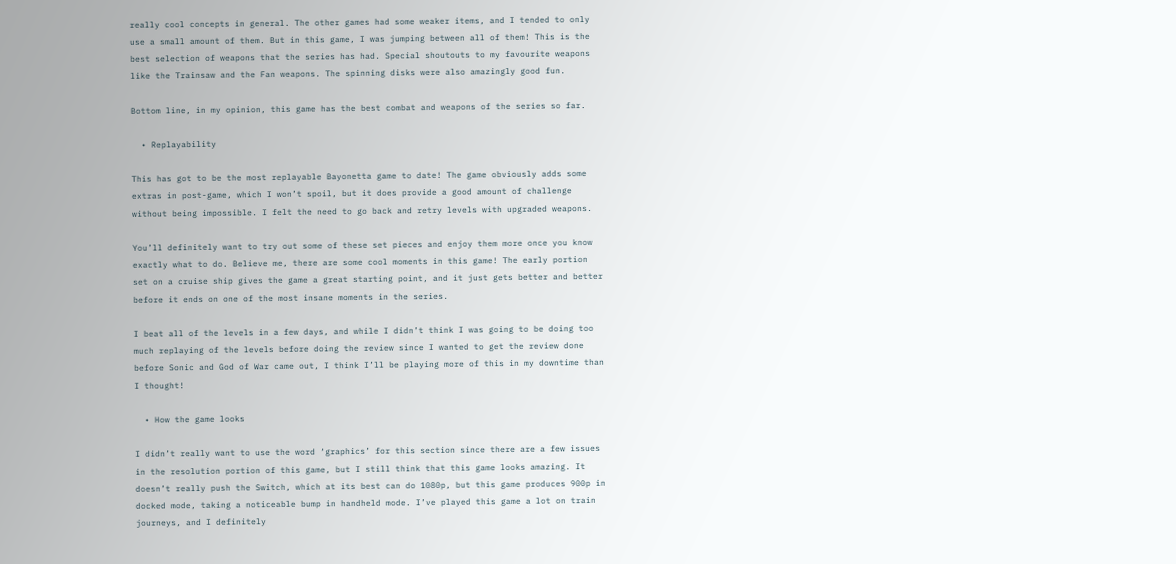really cool concepts in general. The other games had some weaker items, and I tended to only use a small amount of them. But in this game, I was jumping between all of them! This is the best selection of weapons that the series has had. Special shoutouts to my favourite weapons like the Trainsaw and the Fan weapons. The spinning disks were also amazingly good fun.

Bottom line, in my opinion, this game has the best combat and weapons of the series so far.

  • Replayability

This has got to be the most replayable Bayonetta game to date! The game obviously adds some extras in post-game, which I won’t spoil, but it does provide a good amount of challenge without being impossible. I felt the need to go back and retry levels with upgraded weapons.

You’ll definitely want to try out some of these set pieces and enjoy them more once you know exactly what to do. Believe me, there are some cool moments in this game! The early portion set on a cruise ship gives the game a great starting point, and it just gets better and better before it ends on one of the most insane moments in the series.

I beat all of the levels in a few days, and while I didn’t think I was going to be doing too much replaying of the levels before doing the review since I wanted to get the review done before Sonic and God of War came out, I think I’ll be playing more of this in my downtime than I thought!

  • How the game looks

I didn’t really want to use the word ‘graphics’ for this section since there are a few issues in the resolution portion of this game, but I still think that this game looks amazing. It doesn’t really push the Switch, which at its best can do 1080p, but this game produces 900p in docked mode, taking a noticeable bump in handheld mode. I’ve played this game a lot on train journeys, and I definitely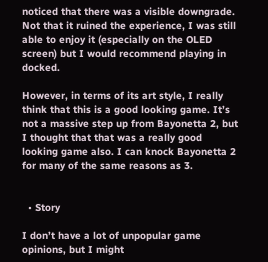noticed that there was a visible downgrade. Not that it ruined the experience, I was still able to enjoy it (especially on the OLED screen) but I would recommend playing in docked.

However, in terms of its art style, I really think that this is a good looking game. It’s not a massive step up from Bayonetta 2, but I thought that that was a really good looking game also. I can knock Bayonetta 2 for many of the same reasons as 3.


  • Story

I don’t have a lot of unpopular game opinions, but I might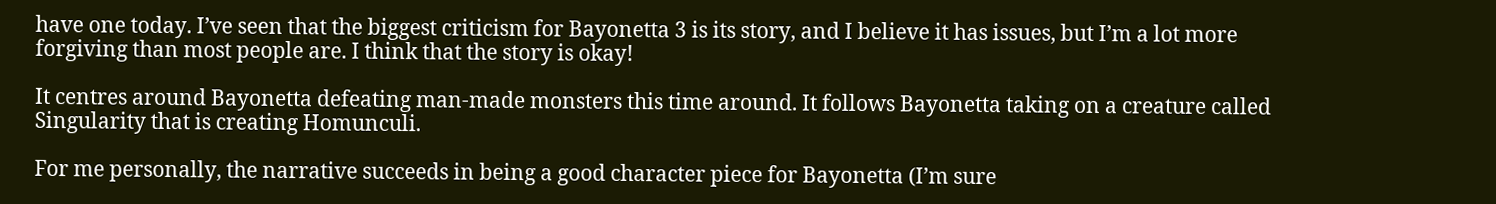have one today. I’ve seen that the biggest criticism for Bayonetta 3 is its story, and I believe it has issues, but I’m a lot more forgiving than most people are. I think that the story is okay!

It centres around Bayonetta defeating man-made monsters this time around. It follows Bayonetta taking on a creature called Singularity that is creating Homunculi.

For me personally, the narrative succeeds in being a good character piece for Bayonetta (I’m sure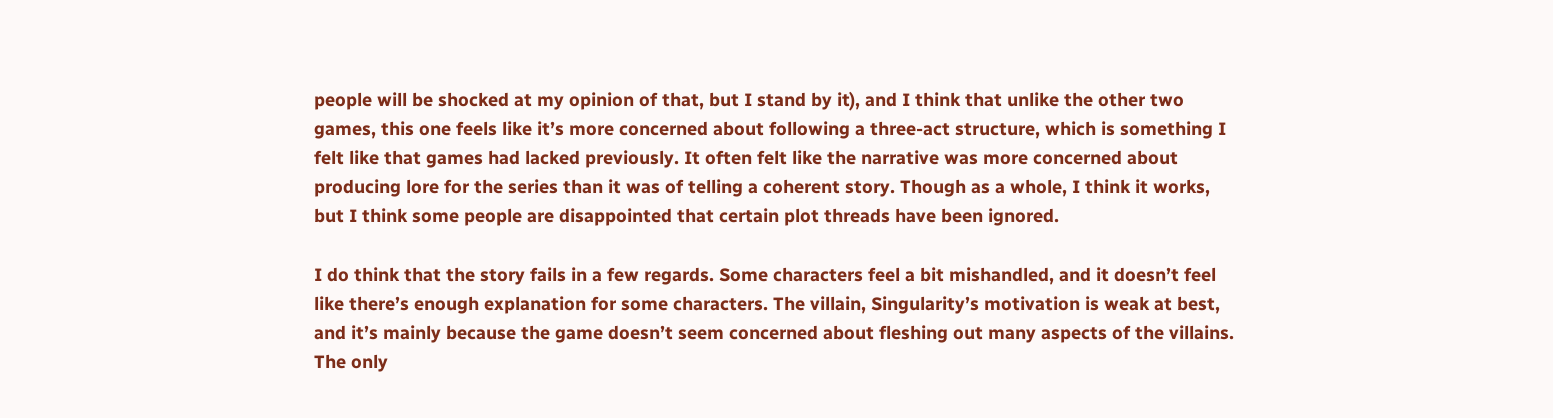people will be shocked at my opinion of that, but I stand by it), and I think that unlike the other two games, this one feels like it’s more concerned about following a three-act structure, which is something I felt like that games had lacked previously. It often felt like the narrative was more concerned about producing lore for the series than it was of telling a coherent story. Though as a whole, I think it works, but I think some people are disappointed that certain plot threads have been ignored.

I do think that the story fails in a few regards. Some characters feel a bit mishandled, and it doesn’t feel like there’s enough explanation for some characters. The villain, Singularity’s motivation is weak at best, and it’s mainly because the game doesn’t seem concerned about fleshing out many aspects of the villains. The only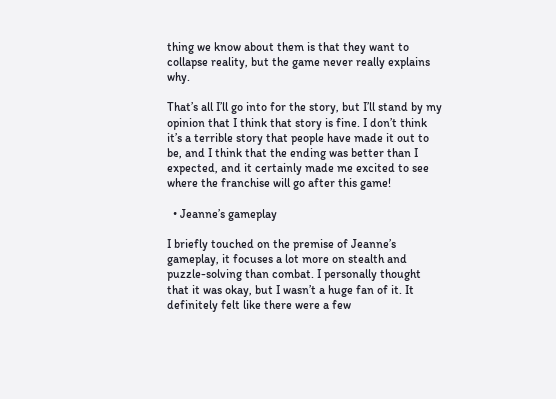thing we know about them is that they want to collapse reality, but the game never really explains why.

That’s all I’ll go into for the story, but I’ll stand by my opinion that I think that story is fine. I don’t think it’s a terrible story that people have made it out to be, and I think that the ending was better than I expected, and it certainly made me excited to see where the franchise will go after this game!

  • Jeanne’s gameplay

I briefly touched on the premise of Jeanne’s gameplay, it focuses a lot more on stealth and puzzle-solving than combat. I personally thought that it was okay, but I wasn’t a huge fan of it. It definitely felt like there were a few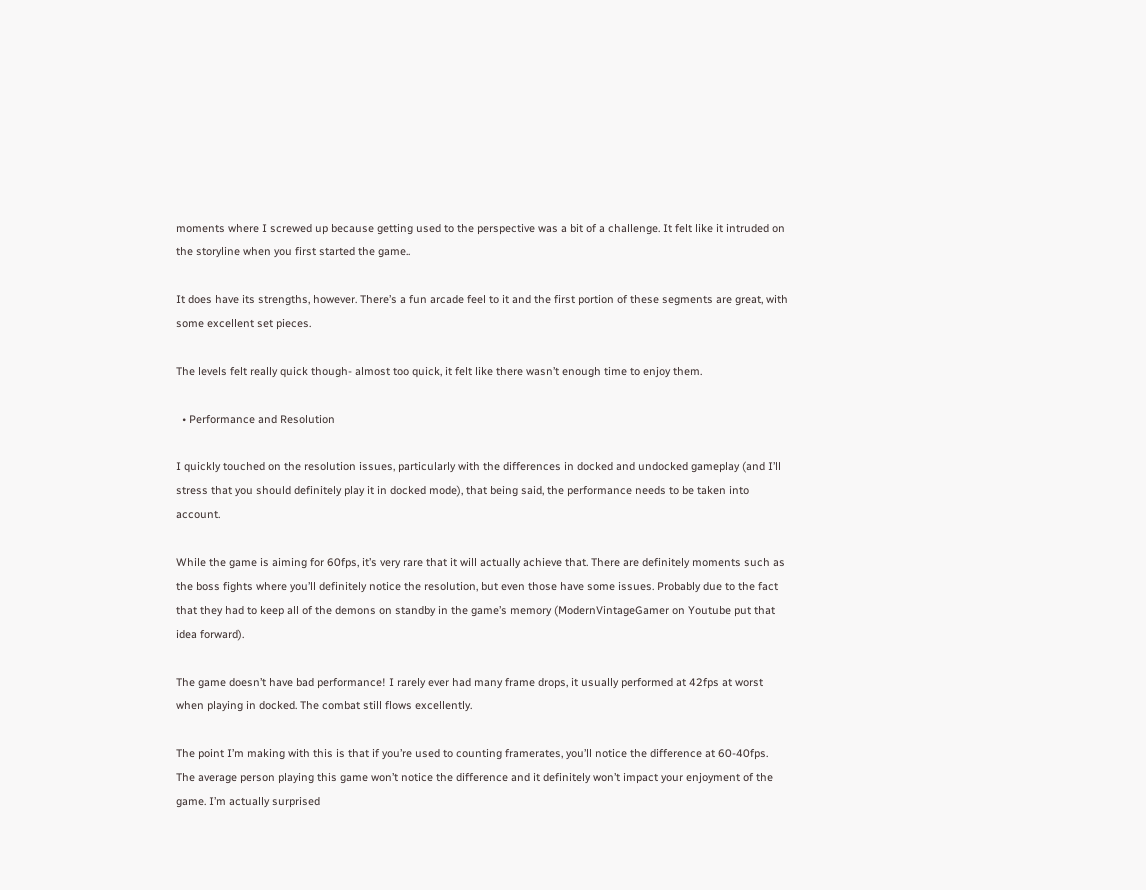moments where I screwed up because getting used to the perspective was a bit of a challenge. It felt like it intruded on the storyline when you first started the game..

It does have its strengths, however. There’s a fun arcade feel to it and the first portion of these segments are great, with some excellent set pieces.

The levels felt really quick though- almost too quick, it felt like there wasn’t enough time to enjoy them.

  • Performance and Resolution

I quickly touched on the resolution issues, particularly with the differences in docked and undocked gameplay (and I’ll stress that you should definitely play it in docked mode), that being said, the performance needs to be taken into account.

While the game is aiming for 60fps, it’s very rare that it will actually achieve that. There are definitely moments such as the boss fights where you’ll definitely notice the resolution, but even those have some issues. Probably due to the fact that they had to keep all of the demons on standby in the game’s memory (ModernVintageGamer on Youtube put that idea forward).

The game doesn’t have bad performance! I rarely ever had many frame drops, it usually performed at 42fps at worst when playing in docked. The combat still flows excellently.

The point I’m making with this is that if you’re used to counting framerates, you’ll notice the difference at 60-40fps. The average person playing this game won’t notice the difference and it definitely won’t impact your enjoyment of the game. I’m actually surprised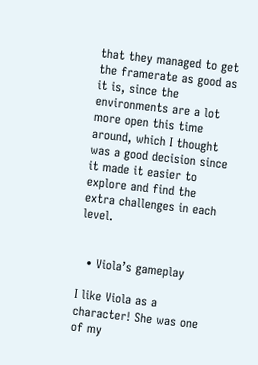that they managed to get the framerate as good as it is, since the environments are a lot more open this time around, which I thought was a good decision since it made it easier to explore and find the extra challenges in each level.


  • Viola’s gameplay

I like Viola as a character! She was one of my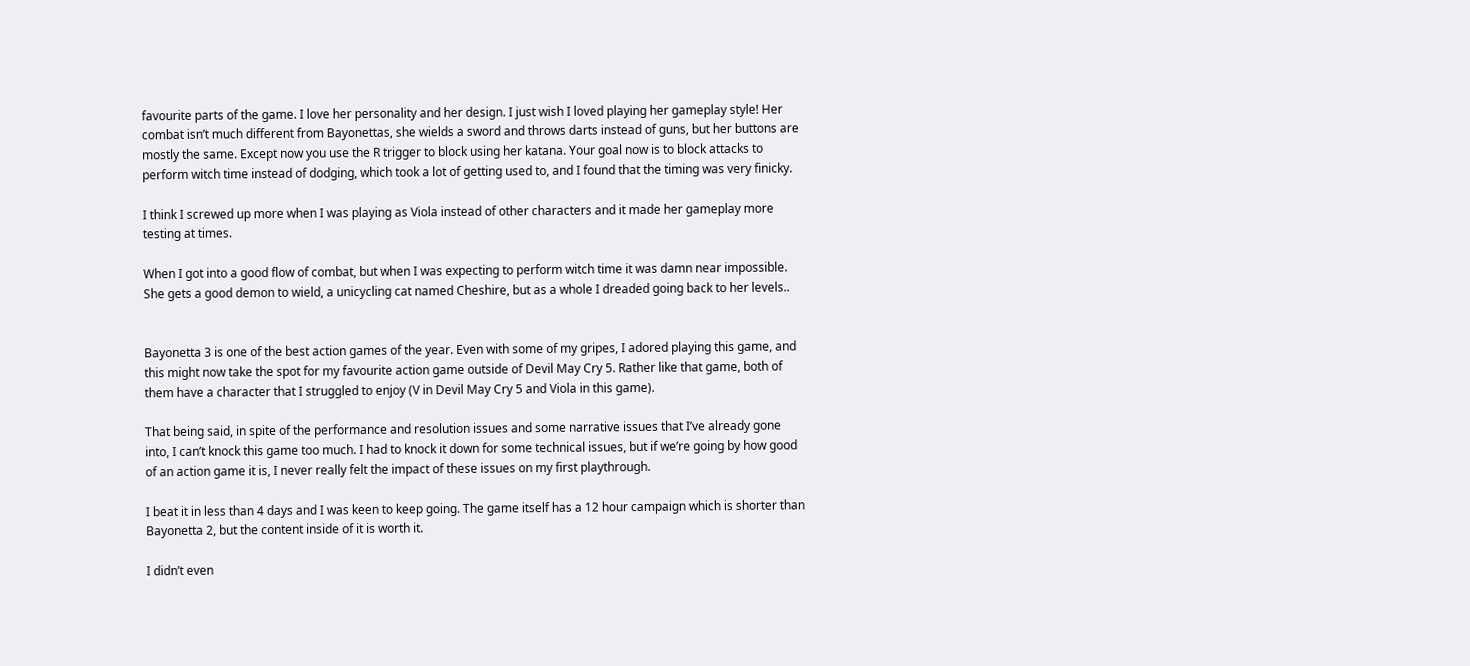favourite parts of the game. I love her personality and her design. I just wish I loved playing her gameplay style! Her combat isn’t much different from Bayonettas, she wields a sword and throws darts instead of guns, but her buttons are mostly the same. Except now you use the R trigger to block using her katana. Your goal now is to block attacks to perform witch time instead of dodging, which took a lot of getting used to, and I found that the timing was very finicky.

I think I screwed up more when I was playing as Viola instead of other characters and it made her gameplay more testing at times.

When I got into a good flow of combat, but when I was expecting to perform witch time it was damn near impossible. She gets a good demon to wield, a unicycling cat named Cheshire, but as a whole I dreaded going back to her levels..


Bayonetta 3 is one of the best action games of the year. Even with some of my gripes, I adored playing this game, and this might now take the spot for my favourite action game outside of Devil May Cry 5. Rather like that game, both of them have a character that I struggled to enjoy (V in Devil May Cry 5 and Viola in this game).

That being said, in spite of the performance and resolution issues and some narrative issues that I’ve already gone into, I can’t knock this game too much. I had to knock it down for some technical issues, but if we’re going by how good of an action game it is, I never really felt the impact of these issues on my first playthrough.

I beat it in less than 4 days and I was keen to keep going. The game itself has a 12 hour campaign which is shorter than Bayonetta 2, but the content inside of it is worth it.

I didn’t even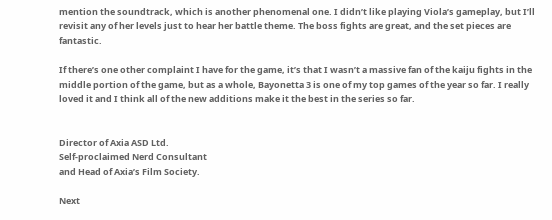mention the soundtrack, which is another phenomenal one. I didn’t like playing Viola’s gameplay, but I’ll revisit any of her levels just to hear her battle theme. The boss fights are great, and the set pieces are fantastic.

If there’s one other complaint I have for the game, it’s that I wasn’t a massive fan of the kaiju fights in the middle portion of the game, but as a whole, Bayonetta 3 is one of my top games of the year so far. I really loved it and I think all of the new additions make it the best in the series so far.


Director of Axia ASD Ltd.
Self-proclaimed Nerd Consultant
and Head of Axia’s Film Society.

Next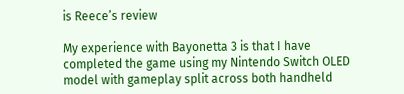is Reece’s review

My experience with Bayonetta 3 is that I have completed the game using my Nintendo Switch OLED model with gameplay split across both handheld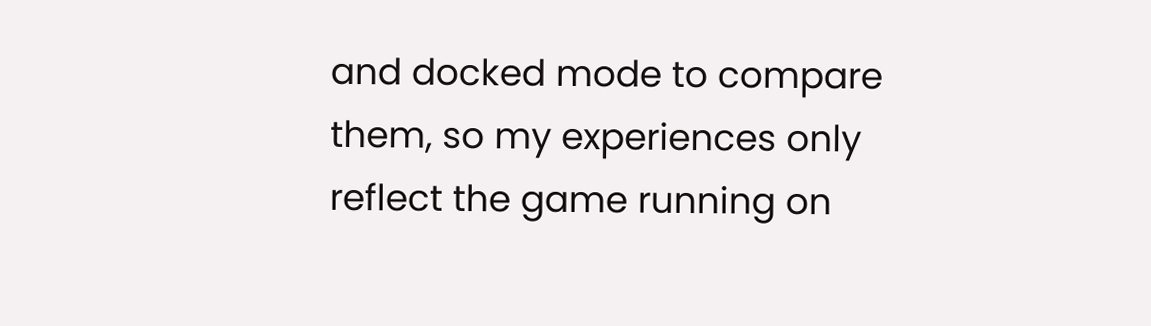and docked mode to compare them, so my experiences only reflect the game running on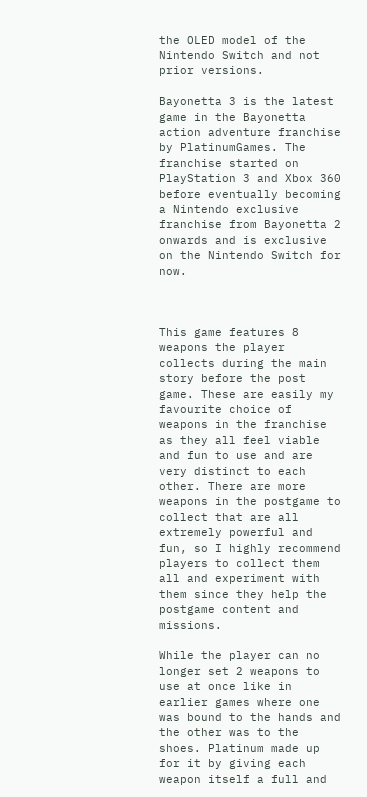the OLED model of the Nintendo Switch and not prior versions.

Bayonetta 3 is the latest game in the Bayonetta action adventure franchise by PlatinumGames. The franchise started on PlayStation 3 and Xbox 360 before eventually becoming a Nintendo exclusive franchise from Bayonetta 2 onwards and is exclusive on the Nintendo Switch for now.



This game features 8 weapons the player collects during the main story before the post game. These are easily my favourite choice of weapons in the franchise as they all feel viable and fun to use and are very distinct to each other. There are more weapons in the postgame to collect that are all extremely powerful and fun, so I highly recommend players to collect them all and experiment with them since they help the postgame content and missions.

While the player can no longer set 2 weapons to use at once like in earlier games where one was bound to the hands and the other was to the shoes. Platinum made up for it by giving each weapon itself a full and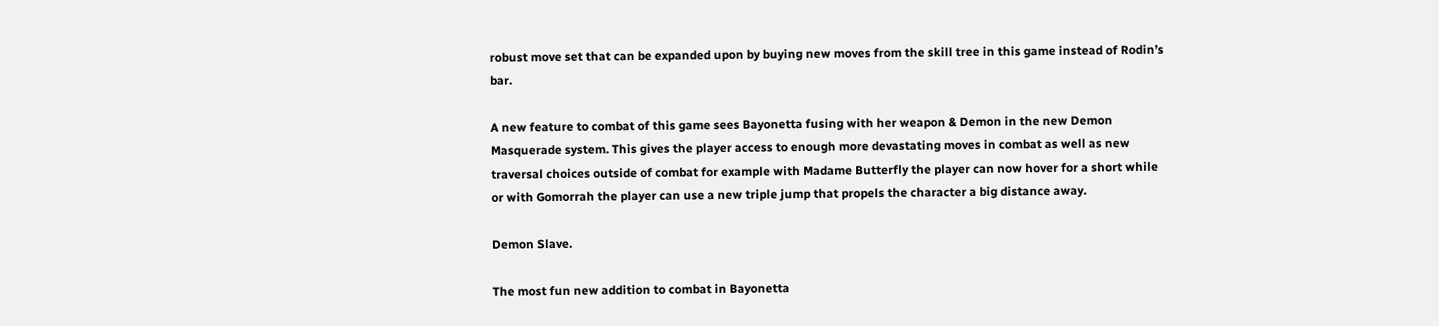robust move set that can be expanded upon by buying new moves from the skill tree in this game instead of Rodin’s bar.

A new feature to combat of this game sees Bayonetta fusing with her weapon & Demon in the new Demon Masquerade system. This gives the player access to enough more devastating moves in combat as well as new traversal choices outside of combat for example with Madame Butterfly the player can now hover for a short while or with Gomorrah the player can use a new triple jump that propels the character a big distance away.

Demon Slave.

The most fun new addition to combat in Bayonetta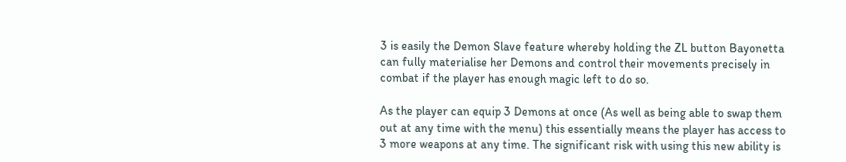3 is easily the Demon Slave feature whereby holding the ZL button Bayonetta can fully materialise her Demons and control their movements precisely in combat if the player has enough magic left to do so.

As the player can equip 3 Demons at once (As well as being able to swap them out at any time with the menu) this essentially means the player has access to 3 more weapons at any time. The significant risk with using this new ability is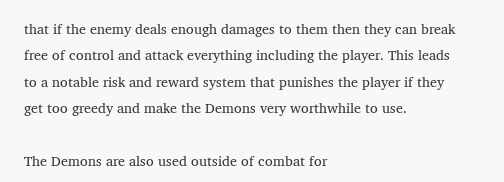that if the enemy deals enough damages to them then they can break free of control and attack everything including the player. This leads to a notable risk and reward system that punishes the player if they get too greedy and make the Demons very worthwhile to use.

The Demons are also used outside of combat for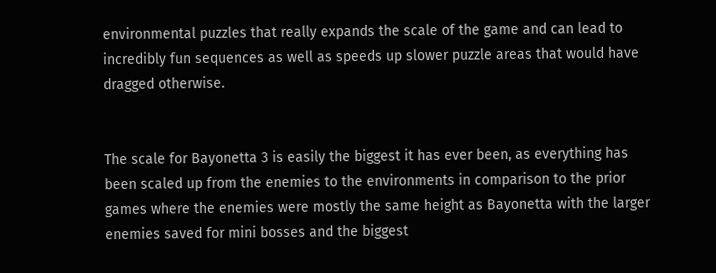environmental puzzles that really expands the scale of the game and can lead to incredibly fun sequences as well as speeds up slower puzzle areas that would have dragged otherwise.


The scale for Bayonetta 3 is easily the biggest it has ever been, as everything has been scaled up from the enemies to the environments in comparison to the prior games where the enemies were mostly the same height as Bayonetta with the larger enemies saved for mini bosses and the biggest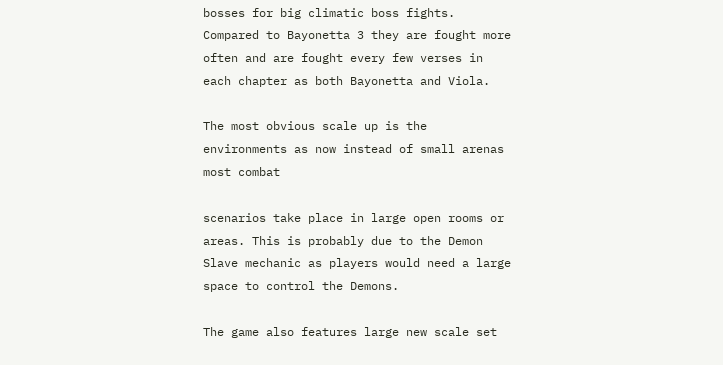bosses for big climatic boss fights. Compared to Bayonetta 3 they are fought more often and are fought every few verses in each chapter as both Bayonetta and Viola.

The most obvious scale up is the environments as now instead of small arenas most combat

scenarios take place in large open rooms or areas. This is probably due to the Demon Slave mechanic as players would need a large space to control the Demons.

The game also features large new scale set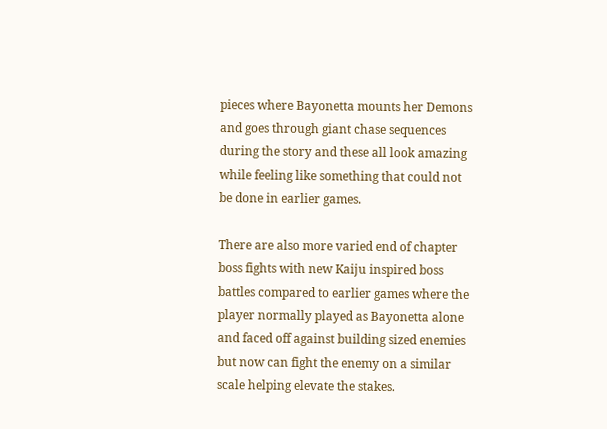pieces where Bayonetta mounts her Demons and goes through giant chase sequences during the story and these all look amazing while feeling like something that could not be done in earlier games.

There are also more varied end of chapter boss fights with new Kaiju inspired boss battles compared to earlier games where the player normally played as Bayonetta alone and faced off against building sized enemies but now can fight the enemy on a similar scale helping elevate the stakes.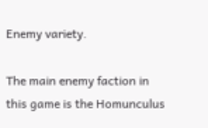Enemy variety.

The main enemy faction in this game is the Homunculus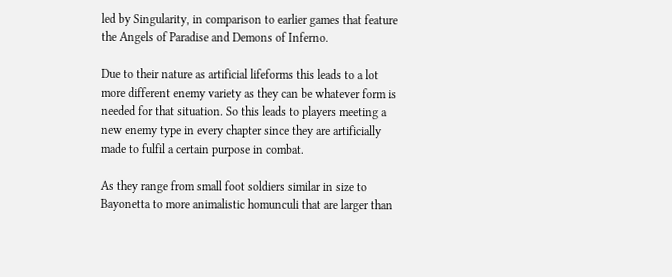led by Singularity, in comparison to earlier games that feature the Angels of Paradise and Demons of Inferno.

Due to their nature as artificial lifeforms this leads to a lot more different enemy variety as they can be whatever form is needed for that situation. So this leads to players meeting a new enemy type in every chapter since they are artificially made to fulfil a certain purpose in combat.

As they range from small foot soldiers similar in size to Bayonetta to more animalistic homunculi that are larger than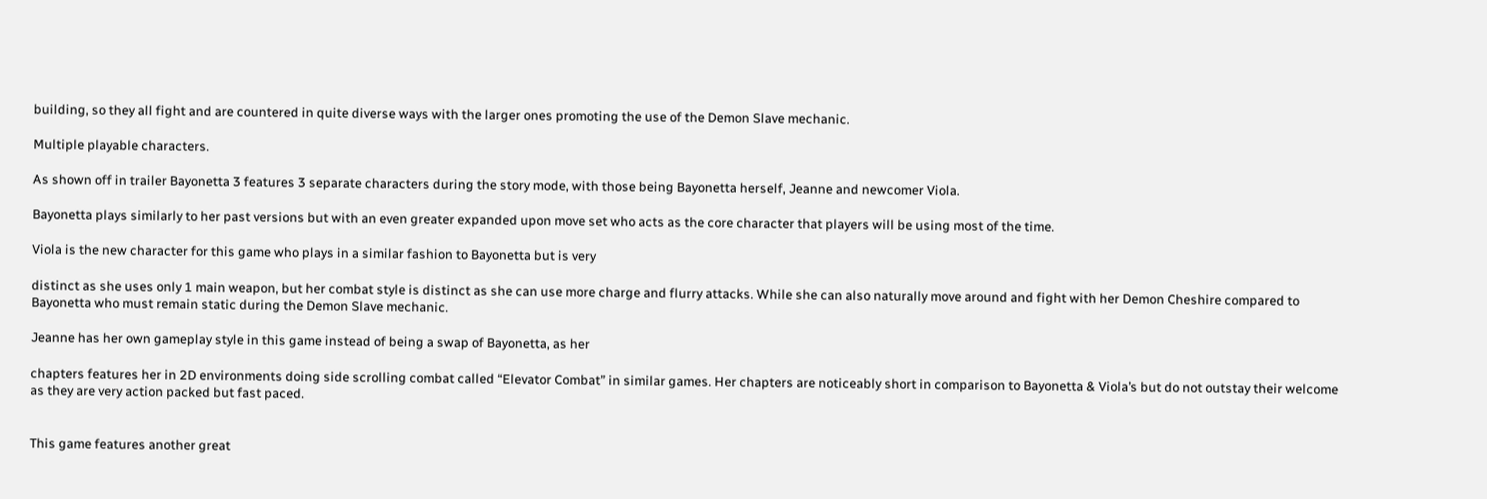building, so they all fight and are countered in quite diverse ways with the larger ones promoting the use of the Demon Slave mechanic.

Multiple playable characters.

As shown off in trailer Bayonetta 3 features 3 separate characters during the story mode, with those being Bayonetta herself, Jeanne and newcomer Viola.

Bayonetta plays similarly to her past versions but with an even greater expanded upon move set who acts as the core character that players will be using most of the time.

Viola is the new character for this game who plays in a similar fashion to Bayonetta but is very

distinct as she uses only 1 main weapon, but her combat style is distinct as she can use more charge and flurry attacks. While she can also naturally move around and fight with her Demon Cheshire compared to Bayonetta who must remain static during the Demon Slave mechanic.

Jeanne has her own gameplay style in this game instead of being a swap of Bayonetta, as her

chapters features her in 2D environments doing side scrolling combat called “Elevator Combat” in similar games. Her chapters are noticeably short in comparison to Bayonetta & Viola’s but do not outstay their welcome as they are very action packed but fast paced.


This game features another great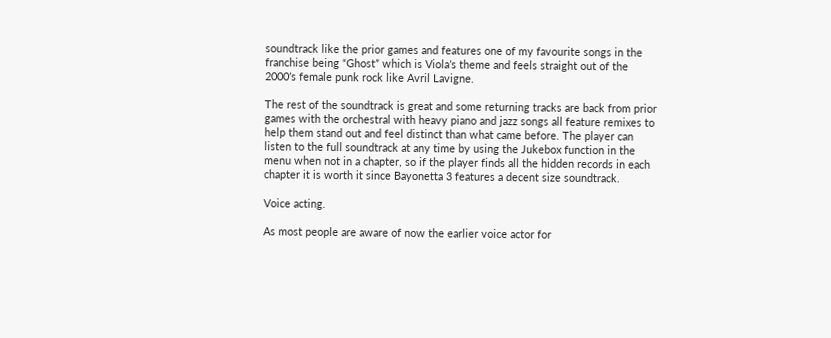soundtrack like the prior games and features one of my favourite songs in the franchise being “Ghost” which is Viola’s theme and feels straight out of the 2000’s female punk rock like Avril Lavigne.

The rest of the soundtrack is great and some returning tracks are back from prior games with the orchestral with heavy piano and jazz songs all feature remixes to help them stand out and feel distinct than what came before. The player can listen to the full soundtrack at any time by using the Jukebox function in the menu when not in a chapter, so if the player finds all the hidden records in each chapter it is worth it since Bayonetta 3 features a decent size soundtrack.

Voice acting.

As most people are aware of now the earlier voice actor for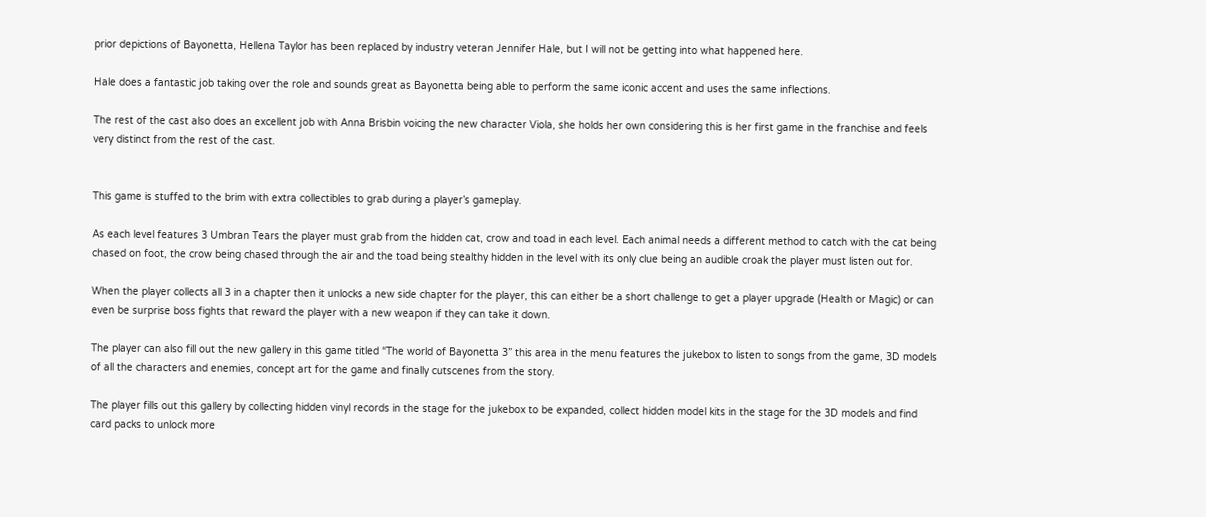prior depictions of Bayonetta, Hellena Taylor has been replaced by industry veteran Jennifer Hale, but I will not be getting into what happened here.

Hale does a fantastic job taking over the role and sounds great as Bayonetta being able to perform the same iconic accent and uses the same inflections.

The rest of the cast also does an excellent job with Anna Brisbin voicing the new character Viola, she holds her own considering this is her first game in the franchise and feels very distinct from the rest of the cast.


This game is stuffed to the brim with extra collectibles to grab during a player’s gameplay.

As each level features 3 Umbran Tears the player must grab from the hidden cat, crow and toad in each level. Each animal needs a different method to catch with the cat being chased on foot, the crow being chased through the air and the toad being stealthy hidden in the level with its only clue being an audible croak the player must listen out for.

When the player collects all 3 in a chapter then it unlocks a new side chapter for the player, this can either be a short challenge to get a player upgrade (Health or Magic) or can even be surprise boss fights that reward the player with a new weapon if they can take it down.

The player can also fill out the new gallery in this game titled “The world of Bayonetta 3” this area in the menu features the jukebox to listen to songs from the game, 3D models of all the characters and enemies, concept art for the game and finally cutscenes from the story.

The player fills out this gallery by collecting hidden vinyl records in the stage for the jukebox to be expanded, collect hidden model kits in the stage for the 3D models and find card packs to unlock more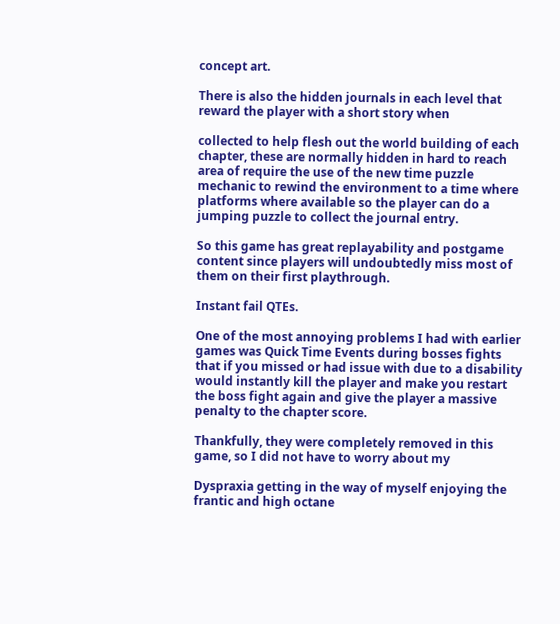concept art.

There is also the hidden journals in each level that reward the player with a short story when

collected to help flesh out the world building of each chapter, these are normally hidden in hard to reach area of require the use of the new time puzzle mechanic to rewind the environment to a time where platforms where available so the player can do a jumping puzzle to collect the journal entry.

So this game has great replayability and postgame content since players will undoubtedly miss most of them on their first playthrough.

Instant fail QTEs.

One of the most annoying problems I had with earlier games was Quick Time Events during bosses fights that if you missed or had issue with due to a disability would instantly kill the player and make you restart the boss fight again and give the player a massive penalty to the chapter score.

Thankfully, they were completely removed in this game, so I did not have to worry about my

Dyspraxia getting in the way of myself enjoying the frantic and high octane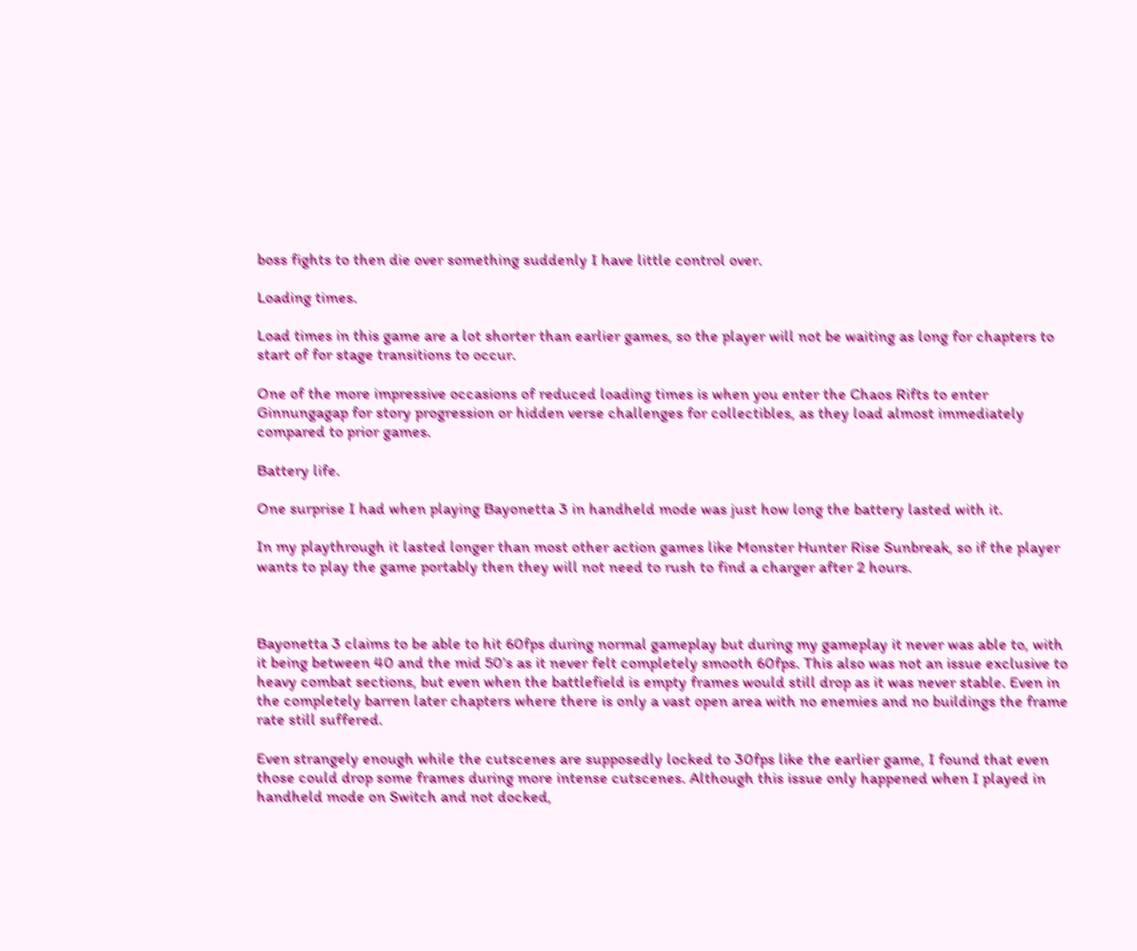boss fights to then die over something suddenly I have little control over.

Loading times.

Load times in this game are a lot shorter than earlier games, so the player will not be waiting as long for chapters to start of for stage transitions to occur.

One of the more impressive occasions of reduced loading times is when you enter the Chaos Rifts to enter Ginnungagap for story progression or hidden verse challenges for collectibles, as they load almost immediately compared to prior games.

Battery life.

One surprise I had when playing Bayonetta 3 in handheld mode was just how long the battery lasted with it.

In my playthrough it lasted longer than most other action games like Monster Hunter Rise Sunbreak, so if the player wants to play the game portably then they will not need to rush to find a charger after 2 hours.



Bayonetta 3 claims to be able to hit 60fps during normal gameplay but during my gameplay it never was able to, with it being between 40 and the mid 50’s as it never felt completely smooth 60fps. This also was not an issue exclusive to heavy combat sections, but even when the battlefield is empty frames would still drop as it was never stable. Even in the completely barren later chapters where there is only a vast open area with no enemies and no buildings the frame rate still suffered.

Even strangely enough while the cutscenes are supposedly locked to 30fps like the earlier game, I found that even those could drop some frames during more intense cutscenes. Although this issue only happened when I played in handheld mode on Switch and not docked,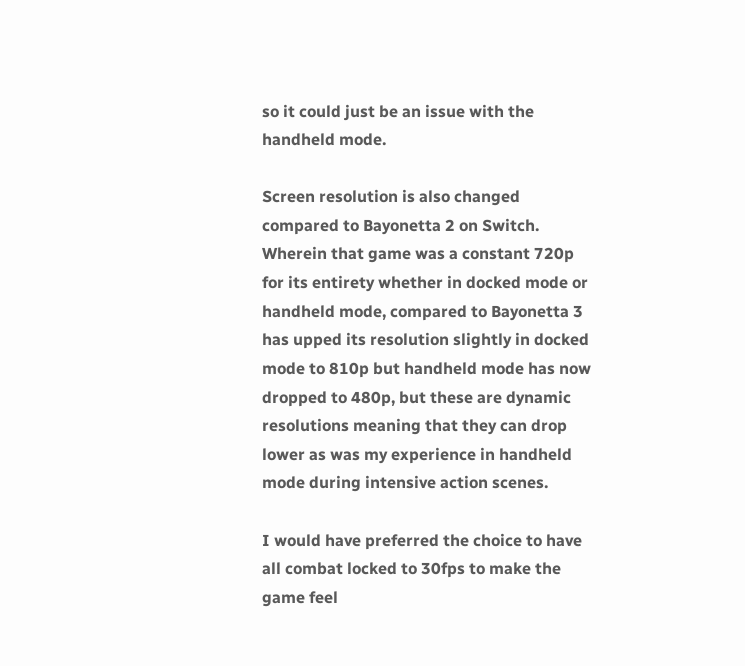so it could just be an issue with the handheld mode.

Screen resolution is also changed compared to Bayonetta 2 on Switch. Wherein that game was a constant 720p for its entirety whether in docked mode or handheld mode, compared to Bayonetta 3 has upped its resolution slightly in docked mode to 810p but handheld mode has now dropped to 480p, but these are dynamic resolutions meaning that they can drop lower as was my experience in handheld mode during intensive action scenes.

I would have preferred the choice to have all combat locked to 30fps to make the game feel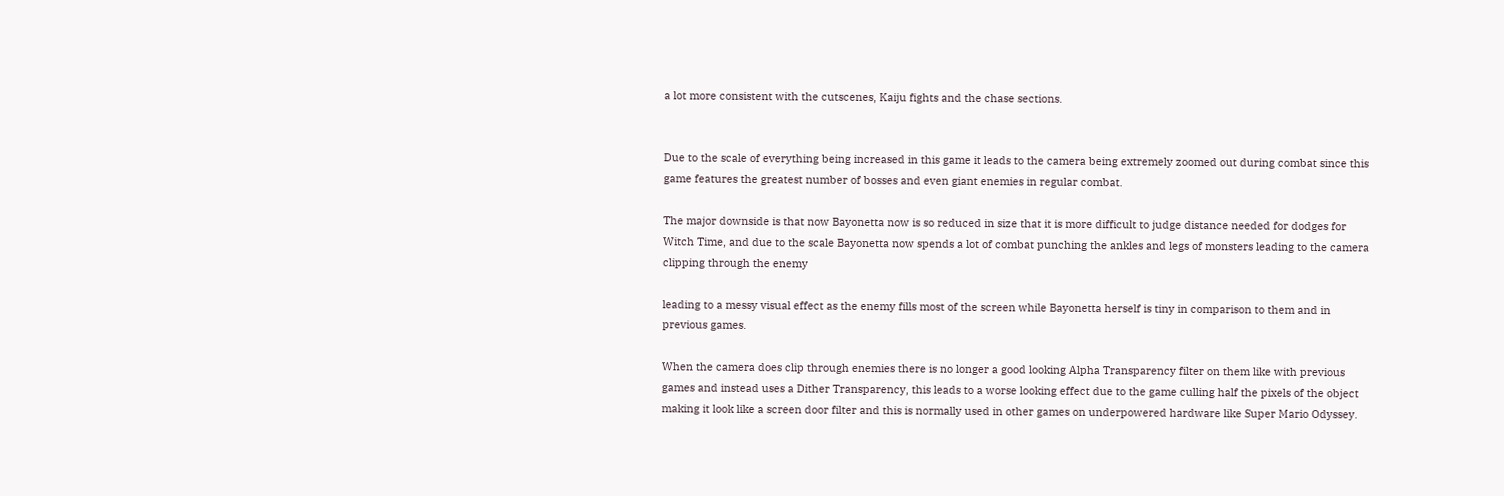a lot more consistent with the cutscenes, Kaiju fights and the chase sections.


Due to the scale of everything being increased in this game it leads to the camera being extremely zoomed out during combat since this game features the greatest number of bosses and even giant enemies in regular combat.

The major downside is that now Bayonetta now is so reduced in size that it is more difficult to judge distance needed for dodges for Witch Time, and due to the scale Bayonetta now spends a lot of combat punching the ankles and legs of monsters leading to the camera clipping through the enemy

leading to a messy visual effect as the enemy fills most of the screen while Bayonetta herself is tiny in comparison to them and in previous games.

When the camera does clip through enemies there is no longer a good looking Alpha Transparency filter on them like with previous games and instead uses a Dither Transparency, this leads to a worse looking effect due to the game culling half the pixels of the object making it look like a screen door filter and this is normally used in other games on underpowered hardware like Super Mario Odyssey.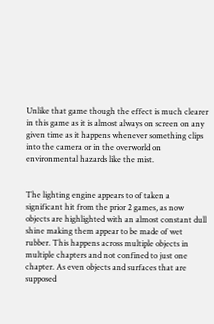Unlike that game though the effect is much clearer in this game as it is almost always on screen on any given time as it happens whenever something clips into the camera or in the overworld on environmental hazards like the mist.


The lighting engine appears to of taken a significant hit from the prior 2 games, as now objects are highlighted with an almost constant dull shine making them appear to be made of wet rubber. This happens across multiple objects in multiple chapters and not confined to just one chapter. As even objects and surfaces that are supposed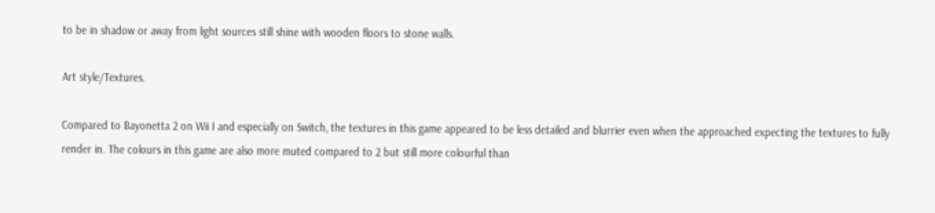to be in shadow or away from light sources still shine with wooden floors to stone walls.

Art style/Textures.

Compared to Bayonetta 2 on Wii I and especially on Switch, the textures in this game appeared to be less detailed and blurrier even when the approached expecting the textures to fully render in. The colours in this game are also more muted compared to 2 but still more colourful than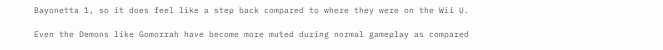Bayonetta 1, so it does feel like a step back compared to where they were on the Wii U.

Even the Demons like Gomorrah have become more muted during normal gameplay as compared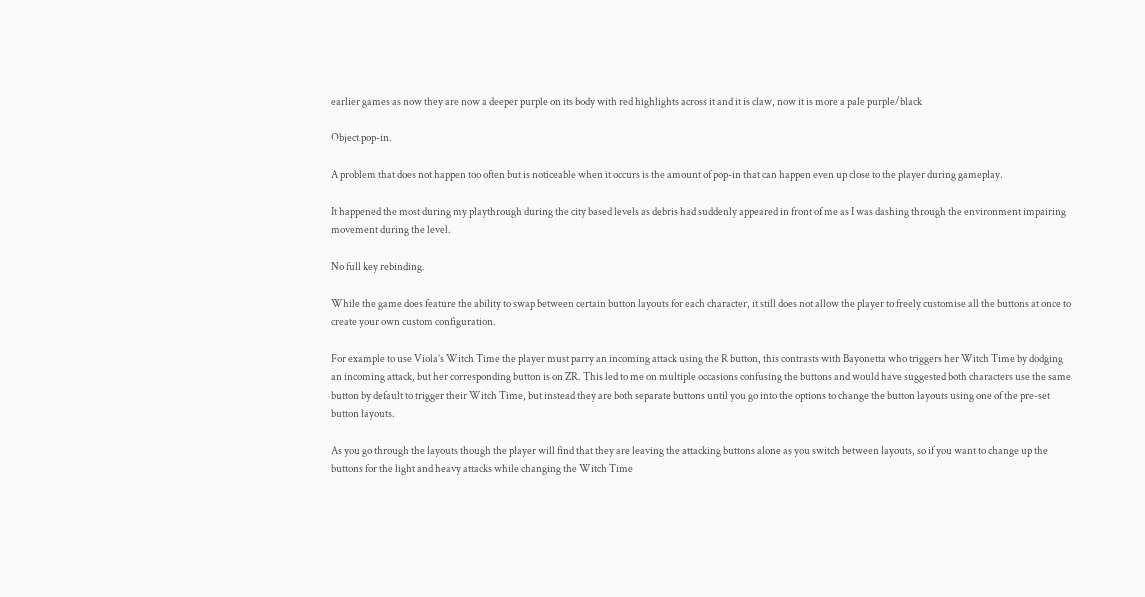earlier games as now they are now a deeper purple on its body with red highlights across it and it is claw, now it is more a pale purple/black

Object pop-in.

A problem that does not happen too often but is noticeable when it occurs is the amount of pop-in that can happen even up close to the player during gameplay.

It happened the most during my playthrough during the city based levels as debris had suddenly appeared in front of me as I was dashing through the environment impairing movement during the level.

No full key rebinding.

While the game does feature the ability to swap between certain button layouts for each character, it still does not allow the player to freely customise all the buttons at once to create your own custom configuration.

For example to use Viola’s Witch Time the player must parry an incoming attack using the R button, this contrasts with Bayonetta who triggers her Witch Time by dodging an incoming attack, but her corresponding button is on ZR. This led to me on multiple occasions confusing the buttons and would have suggested both characters use the same button by default to trigger their Witch Time, but instead they are both separate buttons until you go into the options to change the button layouts using one of the pre-set button layouts.

As you go through the layouts though the player will find that they are leaving the attacking buttons alone as you switch between layouts, so if you want to change up the buttons for the light and heavy attacks while changing the Witch Time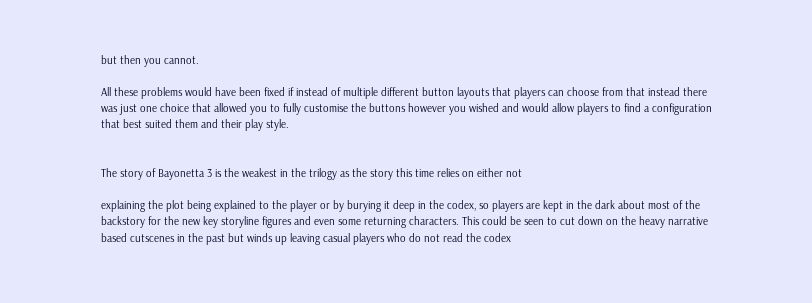but then you cannot.

All these problems would have been fixed if instead of multiple different button layouts that players can choose from that instead there was just one choice that allowed you to fully customise the buttons however you wished and would allow players to find a configuration that best suited them and their play style.


The story of Bayonetta 3 is the weakest in the trilogy as the story this time relies on either not

explaining the plot being explained to the player or by burying it deep in the codex, so players are kept in the dark about most of the backstory for the new key storyline figures and even some returning characters. This could be seen to cut down on the heavy narrative based cutscenes in the past but winds up leaving casual players who do not read the codex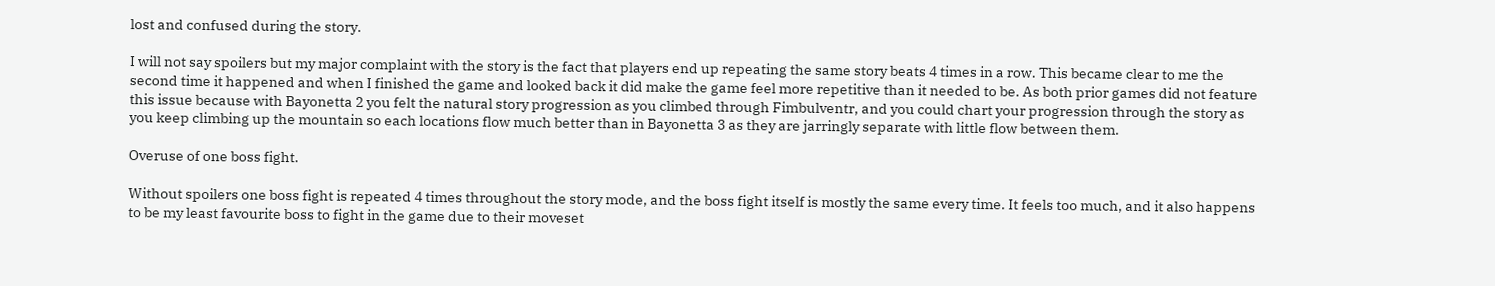lost and confused during the story.

I will not say spoilers but my major complaint with the story is the fact that players end up repeating the same story beats 4 times in a row. This became clear to me the second time it happened and when I finished the game and looked back it did make the game feel more repetitive than it needed to be. As both prior games did not feature this issue because with Bayonetta 2 you felt the natural story progression as you climbed through Fimbulventr, and you could chart your progression through the story as you keep climbing up the mountain so each locations flow much better than in Bayonetta 3 as they are jarringly separate with little flow between them.

Overuse of one boss fight.

Without spoilers one boss fight is repeated 4 times throughout the story mode, and the boss fight itself is mostly the same every time. It feels too much, and it also happens to be my least favourite boss to fight in the game due to their moveset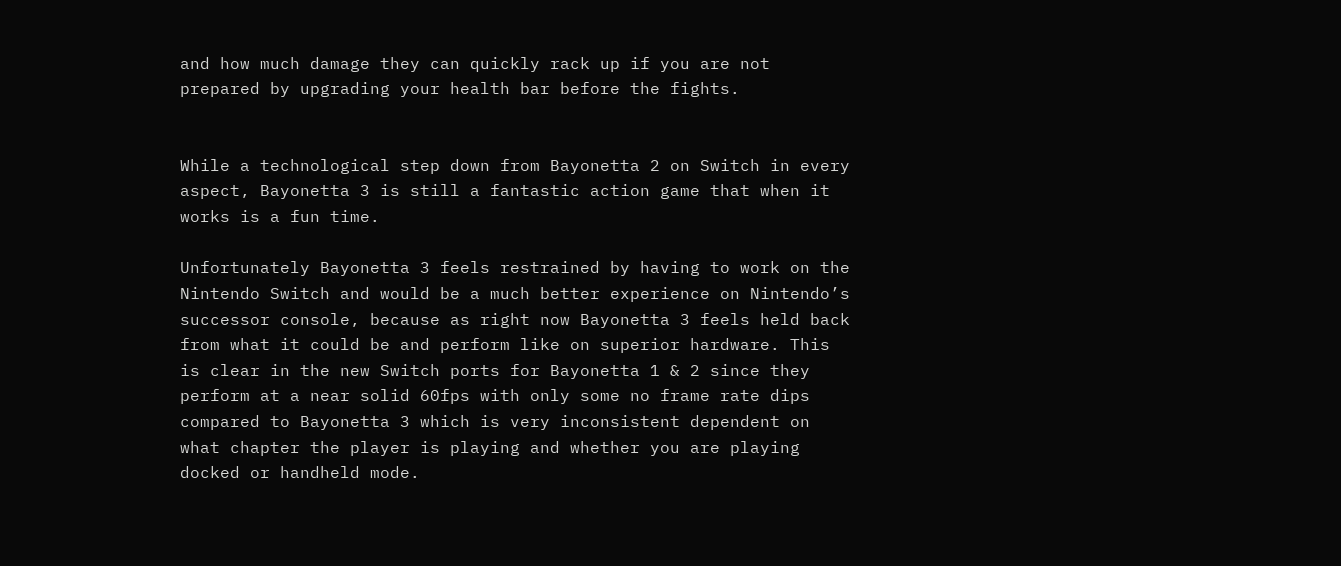and how much damage they can quickly rack up if you are not prepared by upgrading your health bar before the fights.


While a technological step down from Bayonetta 2 on Switch in every aspect, Bayonetta 3 is still a fantastic action game that when it works is a fun time.

Unfortunately Bayonetta 3 feels restrained by having to work on the Nintendo Switch and would be a much better experience on Nintendo’s successor console, because as right now Bayonetta 3 feels held back from what it could be and perform like on superior hardware. This is clear in the new Switch ports for Bayonetta 1 & 2 since they perform at a near solid 60fps with only some no frame rate dips compared to Bayonetta 3 which is very inconsistent dependent on what chapter the player is playing and whether you are playing docked or handheld mode.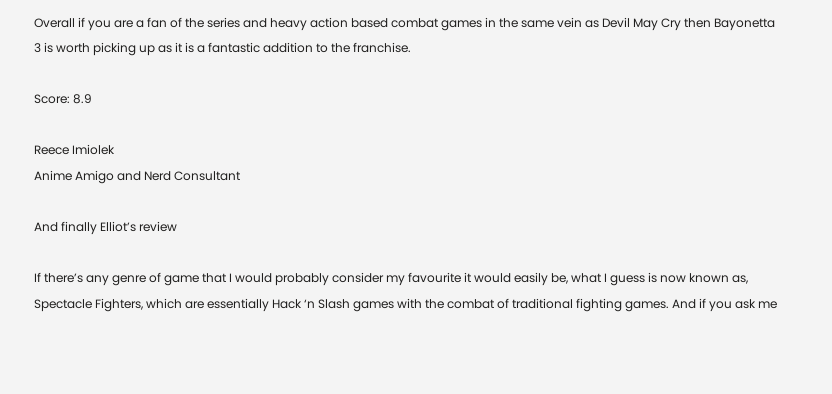Overall if you are a fan of the series and heavy action based combat games in the same vein as Devil May Cry then Bayonetta 3 is worth picking up as it is a fantastic addition to the franchise.

Score: 8.9

Reece Imiolek
Anime Amigo and Nerd Consultant

And finally Elliot’s review

If there’s any genre of game that I would probably consider my favourite it would easily be, what I guess is now known as, Spectacle Fighters, which are essentially Hack ‘n Slash games with the combat of traditional fighting games. And if you ask me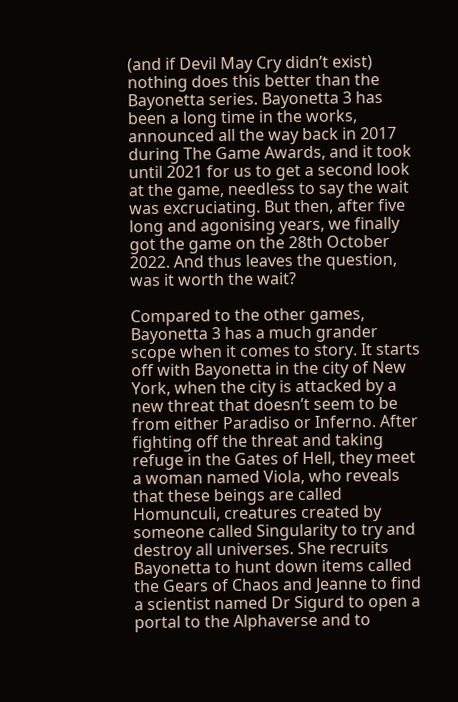(and if Devil May Cry didn’t exist) nothing does this better than the Bayonetta series. Bayonetta 3 has been a long time in the works, announced all the way back in 2017 during The Game Awards, and it took until 2021 for us to get a second look at the game, needless to say the wait was excruciating. But then, after five long and agonising years, we finally got the game on the 28th October 2022. And thus leaves the question, was it worth the wait?

Compared to the other games, Bayonetta 3 has a much grander scope when it comes to story. It starts off with Bayonetta in the city of New York, when the city is attacked by a new threat that doesn’t seem to be from either Paradiso or Inferno. After fighting off the threat and taking refuge in the Gates of Hell, they meet a woman named Viola, who reveals that these beings are called Homunculi, creatures created by someone called Singularity to try and destroy all universes. She recruits Bayonetta to hunt down items called the Gears of Chaos and Jeanne to find a scientist named Dr Sigurd to open a portal to the Alphaverse and to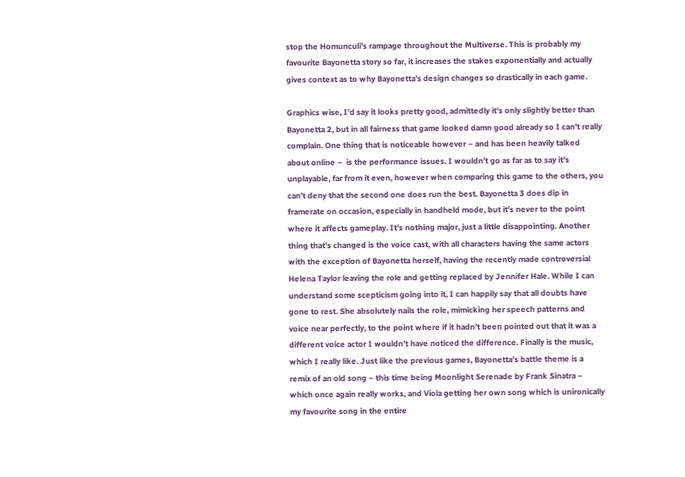stop the Homunculi’s rampage throughout the Multiverse. This is probably my favourite Bayonetta story so far, it increases the stakes exponentially and actually gives context as to why Bayonetta’s design changes so drastically in each game.

Graphics wise, I’d say it looks pretty good, admittedly it’s only slightly better than Bayonetta 2, but in all fairness that game looked damn good already so I can’t really complain. One thing that is noticeable however – and has been heavily talked about online –  is the performance issues. I wouldn’t go as far as to say it’s unplayable, far from it even, however when comparing this game to the others, you can’t deny that the second one does run the best. Bayonetta 3 does dip in framerate on occasion, especially in handheld mode, but it’s never to the point where it affects gameplay. It’s nothing major, just a little disappointing. Another thing that’s changed is the voice cast, with all characters having the same actors with the exception of Bayonetta herself, having the recently made controversial Helena Taylor leaving the role and getting replaced by Jennifer Hale. While I can understand some scepticism going into it, I can happily say that all doubts have gone to rest. She absolutely nails the role, mimicking her speech patterns and voice near perfectly, to the point where if it hadn’t been pointed out that it was a different voice actor I wouldn’t have noticed the difference. Finally is the music, which I really like. Just like the previous games, Bayonetta’s battle theme is a remix of an old song – this time being Moonlight Serenade by Frank Sinatra – which once again really works, and Viola getting her own song which is unironically my favourite song in the entire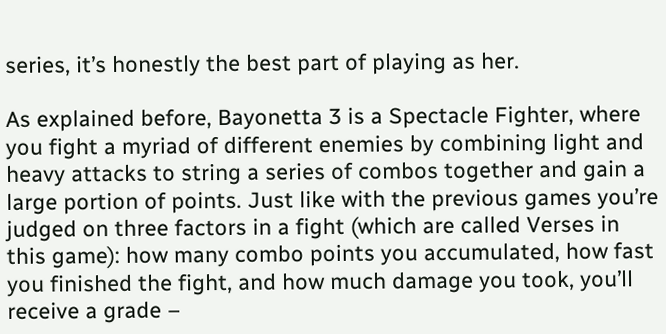series, it’s honestly the best part of playing as her.

As explained before, Bayonetta 3 is a Spectacle Fighter, where you fight a myriad of different enemies by combining light and heavy attacks to string a series of combos together and gain a large portion of points. Just like with the previous games you’re judged on three factors in a fight (which are called Verses in this game): how many combo points you accumulated, how fast you finished the fight, and how much damage you took, you’ll receive a grade –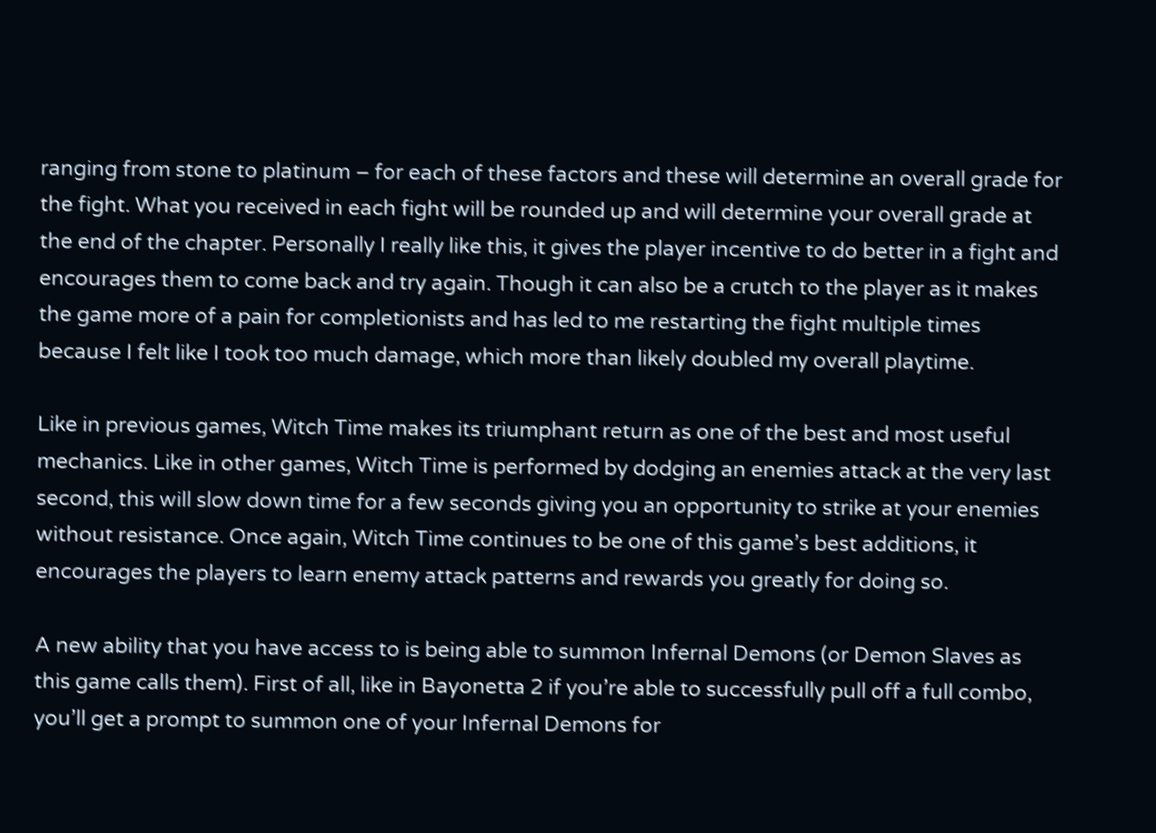ranging from stone to platinum – for each of these factors and these will determine an overall grade for the fight. What you received in each fight will be rounded up and will determine your overall grade at the end of the chapter. Personally I really like this, it gives the player incentive to do better in a fight and encourages them to come back and try again. Though it can also be a crutch to the player as it makes the game more of a pain for completionists and has led to me restarting the fight multiple times because I felt like I took too much damage, which more than likely doubled my overall playtime.

Like in previous games, Witch Time makes its triumphant return as one of the best and most useful mechanics. Like in other games, Witch Time is performed by dodging an enemies attack at the very last second, this will slow down time for a few seconds giving you an opportunity to strike at your enemies without resistance. Once again, Witch Time continues to be one of this game’s best additions, it encourages the players to learn enemy attack patterns and rewards you greatly for doing so.

A new ability that you have access to is being able to summon Infernal Demons (or Demon Slaves as this game calls them). First of all, like in Bayonetta 2 if you’re able to successfully pull off a full combo, you’ll get a prompt to summon one of your Infernal Demons for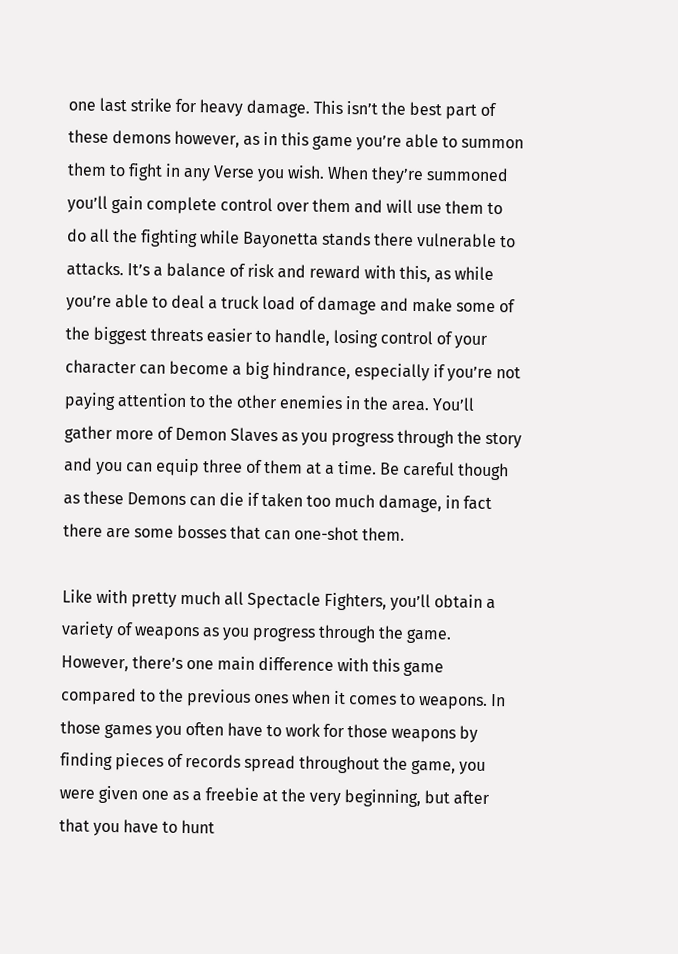one last strike for heavy damage. This isn’t the best part of these demons however, as in this game you’re able to summon them to fight in any Verse you wish. When they’re summoned you’ll gain complete control over them and will use them to do all the fighting while Bayonetta stands there vulnerable to attacks. It’s a balance of risk and reward with this, as while you’re able to deal a truck load of damage and make some of the biggest threats easier to handle, losing control of your character can become a big hindrance, especially if you’re not paying attention to the other enemies in the area. You’ll gather more of Demon Slaves as you progress through the story and you can equip three of them at a time. Be careful though as these Demons can die if taken too much damage, in fact there are some bosses that can one-shot them.

Like with pretty much all Spectacle Fighters, you’ll obtain a variety of weapons as you progress through the game. However, there’s one main difference with this game compared to the previous ones when it comes to weapons. In those games you often have to work for those weapons by finding pieces of records spread throughout the game, you were given one as a freebie at the very beginning, but after that you have to hunt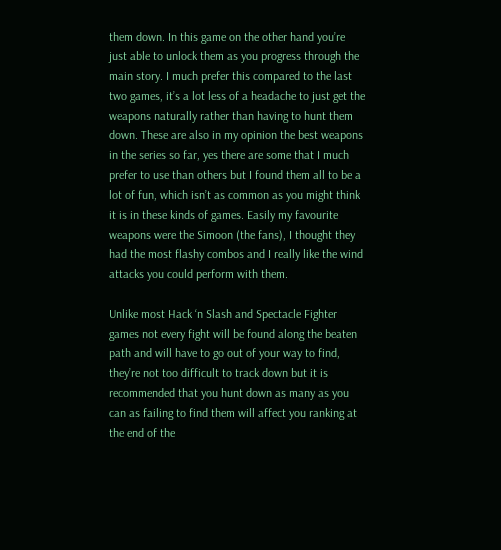them down. In this game on the other hand you’re just able to unlock them as you progress through the main story. I much prefer this compared to the last two games, it’s a lot less of a headache to just get the weapons naturally rather than having to hunt them down. These are also in my opinion the best weapons in the series so far, yes there are some that I much prefer to use than others but I found them all to be a lot of fun, which isn’t as common as you might think it is in these kinds of games. Easily my favourite weapons were the Simoon (the fans), I thought they had the most flashy combos and I really like the wind attacks you could perform with them.

Unlike most Hack ‘n Slash and Spectacle Fighter games not every fight will be found along the beaten path and will have to go out of your way to find, they’re not too difficult to track down but it is recommended that you hunt down as many as you can as failing to find them will affect you ranking at the end of the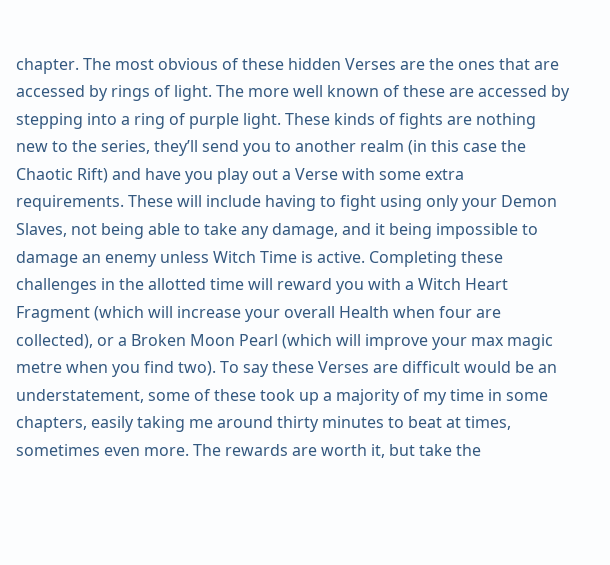chapter. The most obvious of these hidden Verses are the ones that are accessed by rings of light. The more well known of these are accessed by stepping into a ring of purple light. These kinds of fights are nothing new to the series, they’ll send you to another realm (in this case the Chaotic Rift) and have you play out a Verse with some extra requirements. These will include having to fight using only your Demon Slaves, not being able to take any damage, and it being impossible to damage an enemy unless Witch Time is active. Completing these challenges in the allotted time will reward you with a Witch Heart Fragment (which will increase your overall Health when four are collected), or a Broken Moon Pearl (which will improve your max magic metre when you find two). To say these Verses are difficult would be an understatement, some of these took up a majority of my time in some chapters, easily taking me around thirty minutes to beat at times, sometimes even more. The rewards are worth it, but take the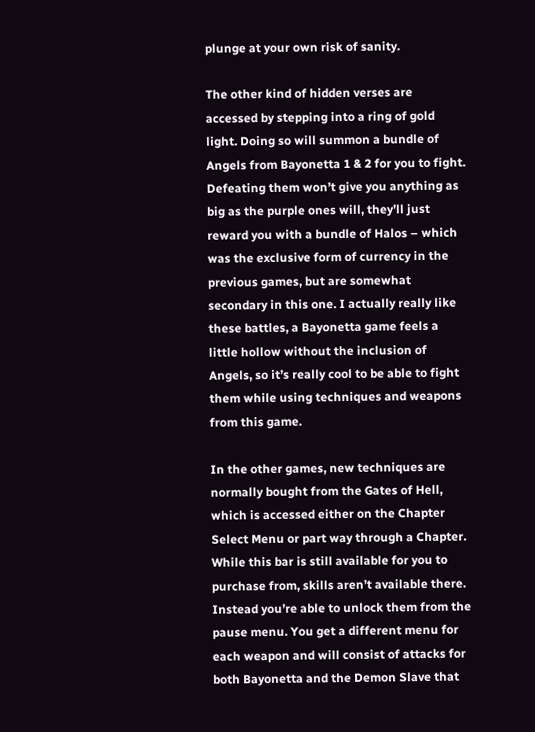plunge at your own risk of sanity.

The other kind of hidden verses are accessed by stepping into a ring of gold light. Doing so will summon a bundle of Angels from Bayonetta 1 & 2 for you to fight. Defeating them won’t give you anything as big as the purple ones will, they’ll just reward you with a bundle of Halos – which was the exclusive form of currency in the previous games, but are somewhat secondary in this one. I actually really like these battles, a Bayonetta game feels a little hollow without the inclusion of Angels, so it’s really cool to be able to fight them while using techniques and weapons from this game.

In the other games, new techniques are normally bought from the Gates of Hell, which is accessed either on the Chapter Select Menu or part way through a Chapter. While this bar is still available for you to purchase from, skills aren’t available there. Instead you’re able to unlock them from the pause menu. You get a different menu for each weapon and will consist of attacks for both Bayonetta and the Demon Slave that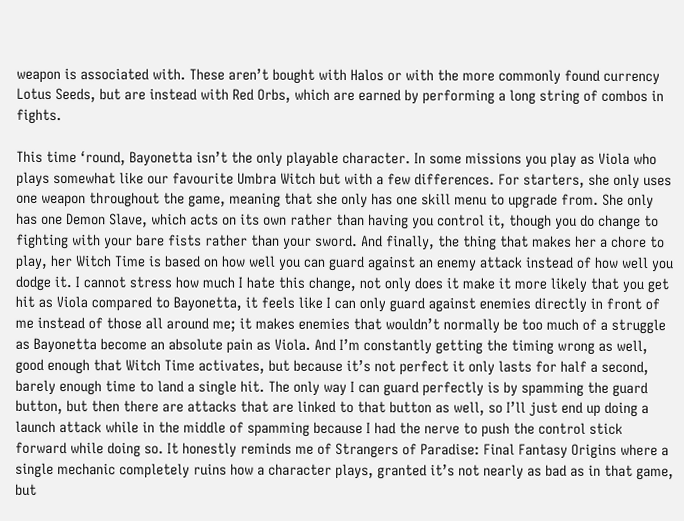weapon is associated with. These aren’t bought with Halos or with the more commonly found currency Lotus Seeds, but are instead with Red Orbs, which are earned by performing a long string of combos in fights.

This time ‘round, Bayonetta isn’t the only playable character. In some missions you play as Viola who plays somewhat like our favourite Umbra Witch but with a few differences. For starters, she only uses one weapon throughout the game, meaning that she only has one skill menu to upgrade from. She only has one Demon Slave, which acts on its own rather than having you control it, though you do change to fighting with your bare fists rather than your sword. And finally, the thing that makes her a chore to play, her Witch Time is based on how well you can guard against an enemy attack instead of how well you dodge it. I cannot stress how much I hate this change, not only does it make it more likely that you get hit as Viola compared to Bayonetta, it feels like I can only guard against enemies directly in front of me instead of those all around me; it makes enemies that wouldn’t normally be too much of a struggle as Bayonetta become an absolute pain as Viola. And I’m constantly getting the timing wrong as well, good enough that Witch Time activates, but because it’s not perfect it only lasts for half a second, barely enough time to land a single hit. The only way I can guard perfectly is by spamming the guard button, but then there are attacks that are linked to that button as well, so I’ll just end up doing a launch attack while in the middle of spamming because I had the nerve to push the control stick forward while doing so. It honestly reminds me of Strangers of Paradise: Final Fantasy Origins where a single mechanic completely ruins how a character plays, granted it’s not nearly as bad as in that game, but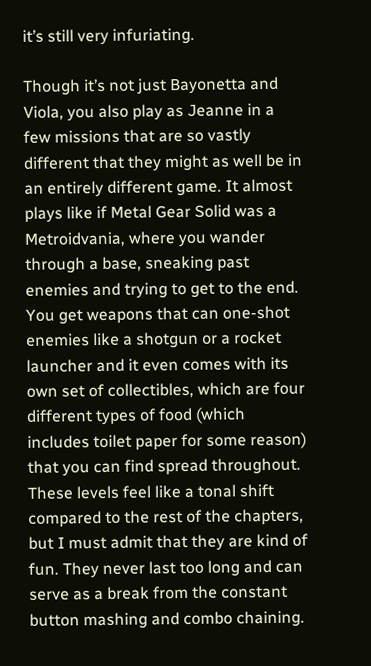it’s still very infuriating.

Though it’s not just Bayonetta and Viola, you also play as Jeanne in a few missions that are so vastly different that they might as well be in an entirely different game. It almost plays like if Metal Gear Solid was a Metroidvania, where you wander through a base, sneaking past enemies and trying to get to the end. You get weapons that can one-shot enemies like a shotgun or a rocket launcher and it even comes with its own set of collectibles, which are four different types of food (which includes toilet paper for some reason) that you can find spread throughout. These levels feel like a tonal shift compared to the rest of the chapters, but I must admit that they are kind of fun. They never last too long and can serve as a break from the constant button mashing and combo chaining.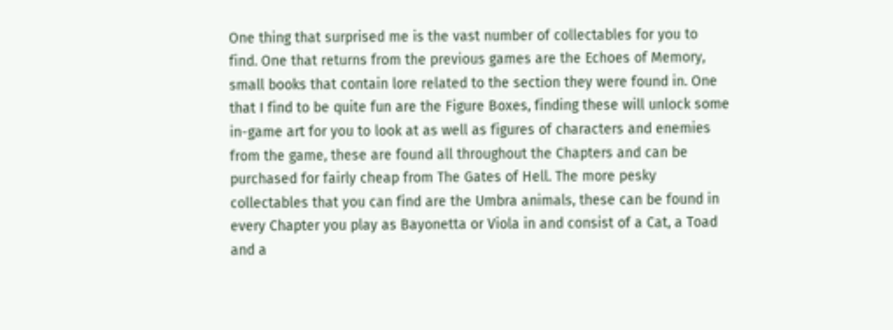One thing that surprised me is the vast number of collectables for you to find. One that returns from the previous games are the Echoes of Memory, small books that contain lore related to the section they were found in. One that I find to be quite fun are the Figure Boxes, finding these will unlock some in-game art for you to look at as well as figures of characters and enemies from the game, these are found all throughout the Chapters and can be purchased for fairly cheap from The Gates of Hell. The more pesky collectables that you can find are the Umbra animals, these can be found in every Chapter you play as Bayonetta or Viola in and consist of a Cat, a Toad and a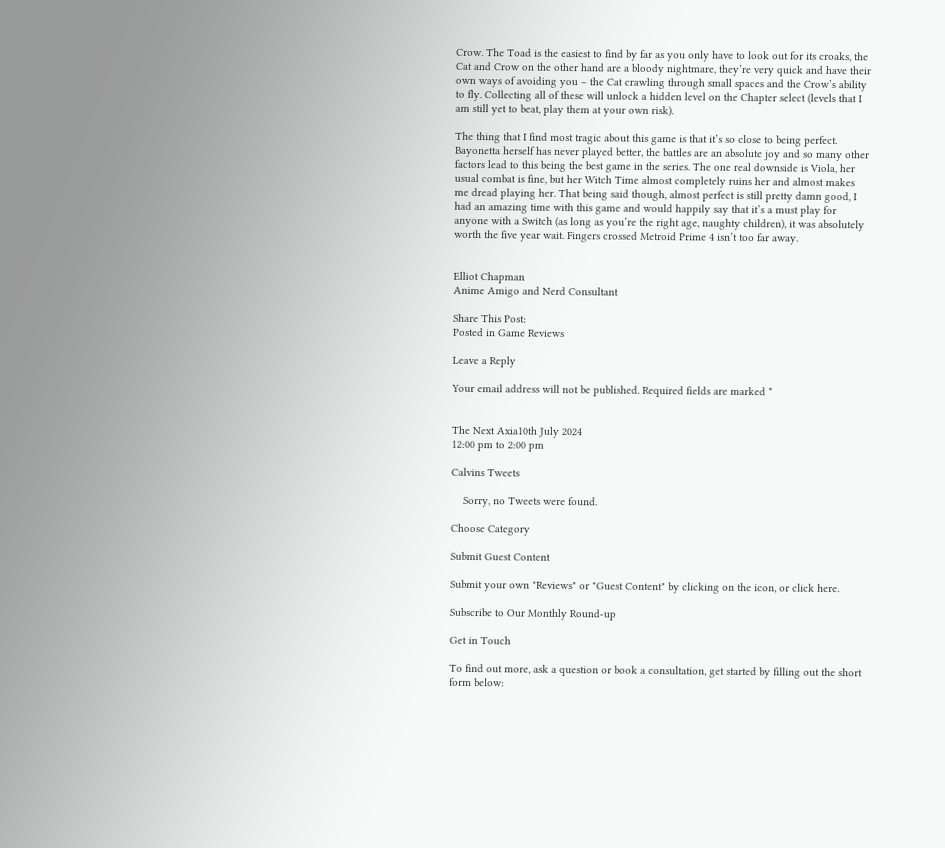Crow. The Toad is the easiest to find by far as you only have to look out for its croaks, the Cat and Crow on the other hand are a bloody nightmare, they’re very quick and have their own ways of avoiding you – the Cat crawling through small spaces and the Crow’s ability to fly. Collecting all of these will unlock a hidden level on the Chapter select (levels that I am still yet to beat, play them at your own risk).

The thing that I find most tragic about this game is that it’s so close to being perfect. Bayonetta herself has never played better, the battles are an absolute joy and so many other factors lead to this being the best game in the series. The one real downside is Viola, her usual combat is fine, but her Witch Time almost completely ruins her and almost makes me dread playing her. That being said though, almost perfect is still pretty damn good, I had an amazing time with this game and would happily say that it’s a must play for anyone with a Switch (as long as you’re the right age, naughty children), it was absolutely worth the five year wait. Fingers crossed Metroid Prime 4 isn’t too far away.


Elliot Chapman
Anime Amigo and Nerd Consultant

Share This Post:
Posted in Game Reviews

Leave a Reply

Your email address will not be published. Required fields are marked *


The Next Axia10th July 2024
12:00 pm to 2:00 pm

Calvins Tweets

    Sorry, no Tweets were found.

Choose Category

Submit Guest Content

Submit your own "Reviews" or "Guest Content" by clicking on the icon, or click here.

Subscribe to Our Monthly Round-up

Get in Touch

To find out more, ask a question or book a consultation, get started by filling out the short form below: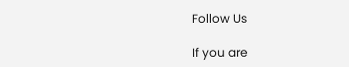Follow Us

If you are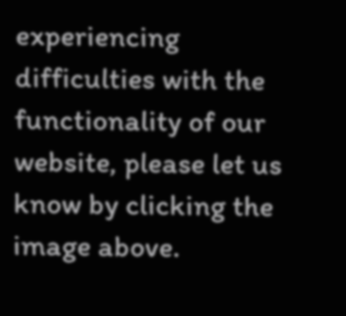experiencing difficulties with the functionality of our website, please let us know by clicking the image above.